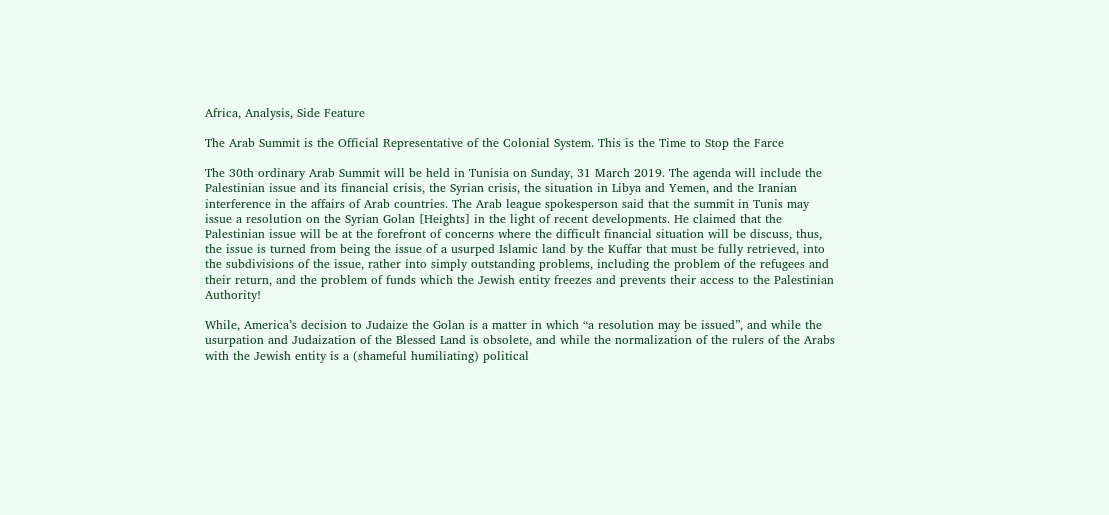Africa, Analysis, Side Feature

The Arab Summit is the Official Representative of the Colonial System. This is the Time to Stop the Farce

The 30th ordinary Arab Summit will be held in Tunisia on Sunday, 31 March 2019. The agenda will include the Palestinian issue and its financial crisis, the Syrian crisis, the situation in Libya and Yemen, and the Iranian interference in the affairs of Arab countries. The Arab league spokesperson said that the summit in Tunis may issue a resolution on the Syrian Golan [Heights] in the light of recent developments. He claimed that the Palestinian issue will be at the forefront of concerns where the difficult financial situation will be discuss, thus, the issue is turned from being the issue of a usurped Islamic land by the Kuffar that must be fully retrieved, into the subdivisions of the issue, rather into simply outstanding problems, including the problem of the refugees and their return, and the problem of funds which the Jewish entity freezes and prevents their access to the Palestinian Authority!

While, America’s decision to Judaize the Golan is a matter in which “a resolution may be issued”, and while the usurpation and Judaization of the Blessed Land is obsolete, and while the normalization of the rulers of the Arabs with the Jewish entity is a (shameful humiliating) political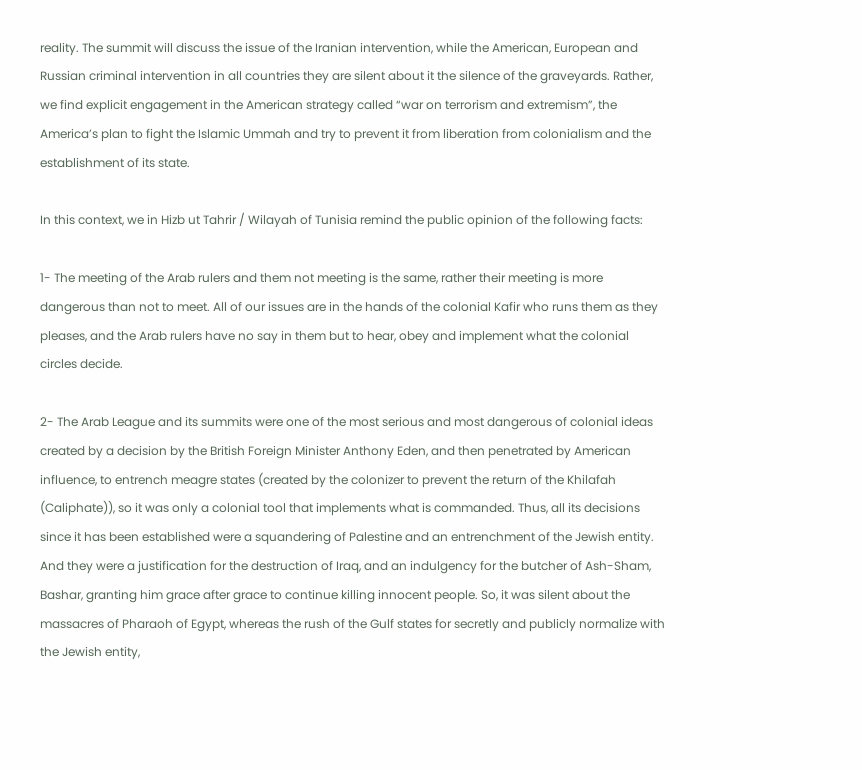reality. The summit will discuss the issue of the Iranian intervention, while the American, European and Russian criminal intervention in all countries they are silent about it the silence of the graveyards. Rather, we find explicit engagement in the American strategy called “war on terrorism and extremism”, the America’s plan to fight the Islamic Ummah and try to prevent it from liberation from colonialism and the establishment of its state.

In this context, we in Hizb ut Tahrir / Wilayah of Tunisia remind the public opinion of the following facts:

1- The meeting of the Arab rulers and them not meeting is the same, rather their meeting is more dangerous than not to meet. All of our issues are in the hands of the colonial Kafir who runs them as they pleases, and the Arab rulers have no say in them but to hear, obey and implement what the colonial circles decide.

2- The Arab League and its summits were one of the most serious and most dangerous of colonial ideas created by a decision by the British Foreign Minister Anthony Eden, and then penetrated by American influence, to entrench meagre states (created by the colonizer to prevent the return of the Khilafah (Caliphate)), so it was only a colonial tool that implements what is commanded. Thus, all its decisions since it has been established were a squandering of Palestine and an entrenchment of the Jewish entity. And they were a justification for the destruction of Iraq, and an indulgency for the butcher of Ash-Sham, Bashar, granting him grace after grace to continue killing innocent people. So, it was silent about the massacres of Pharaoh of Egypt, whereas the rush of the Gulf states for secretly and publicly normalize with the Jewish entity,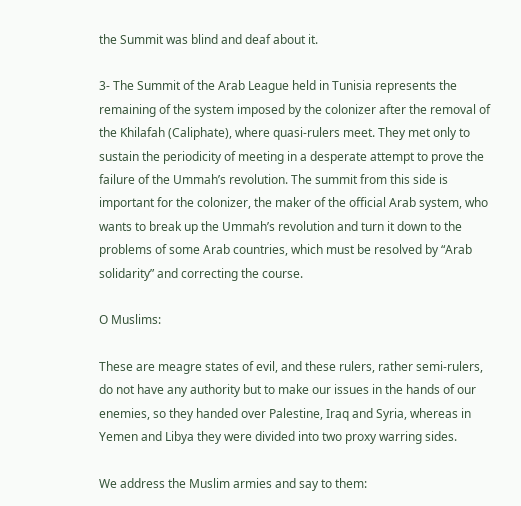the Summit was blind and deaf about it.

3- The Summit of the Arab League held in Tunisia represents the remaining of the system imposed by the colonizer after the removal of the Khilafah (Caliphate), where quasi-rulers meet. They met only to sustain the periodicity of meeting in a desperate attempt to prove the failure of the Ummah’s revolution. The summit from this side is important for the colonizer, the maker of the official Arab system, who wants to break up the Ummah’s revolution and turn it down to the problems of some Arab countries, which must be resolved by “Arab solidarity” and correcting the course.

O Muslims:

These are meagre states of evil, and these rulers, rather semi-rulers, do not have any authority but to make our issues in the hands of our enemies, so they handed over Palestine, Iraq and Syria, whereas in Yemen and Libya they were divided into two proxy warring sides.

We address the Muslim armies and say to them: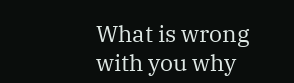What is wrong with you why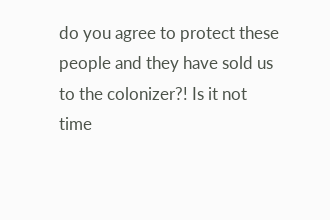do you agree to protect these people and they have sold us to the colonizer?! Is it not time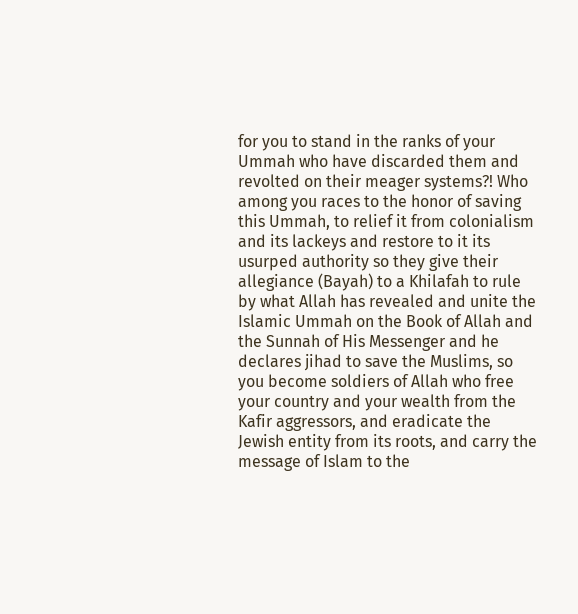for you to stand in the ranks of your Ummah who have discarded them and revolted on their meager systems?! Who among you races to the honor of saving this Ummah, to relief it from colonialism and its lackeys and restore to it its usurped authority so they give their allegiance (Bayah) to a Khilafah to rule by what Allah has revealed and unite the Islamic Ummah on the Book of Allah and the Sunnah of His Messenger and he declares jihad to save the Muslims, so you become soldiers of Allah who free your country and your wealth from the Kafir aggressors, and eradicate the Jewish entity from its roots, and carry the message of Islam to the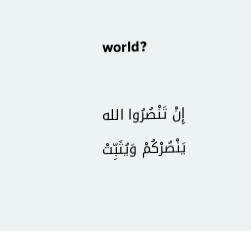world?

إِنْ تَنْصُرُوا الله يَنْصُرْكُمْ وَيُثَبِّتْ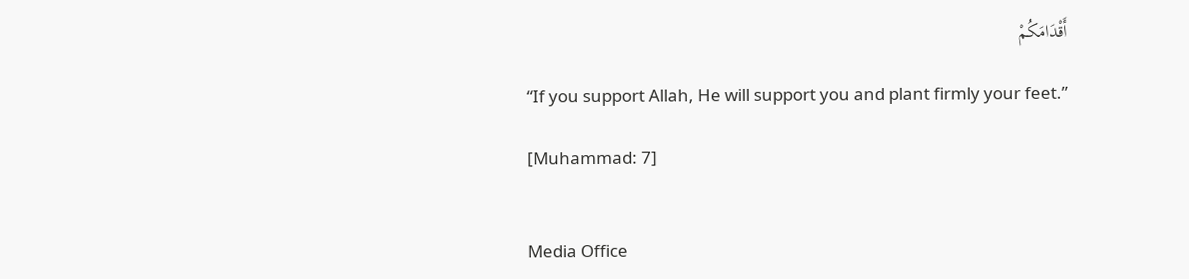أَقْدَامَكُمْ

“If you support Allah, He will support you and plant firmly your feet.”

[Muhammad: 7]


Media Office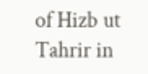of Hizb ut Tahrir in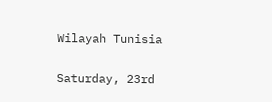Wilayah Tunisia

Saturday, 23rd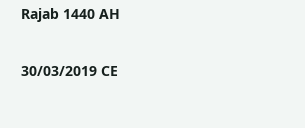Rajab 1440 AH

30/03/2019 CE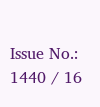Issue No.: 1440 / 16